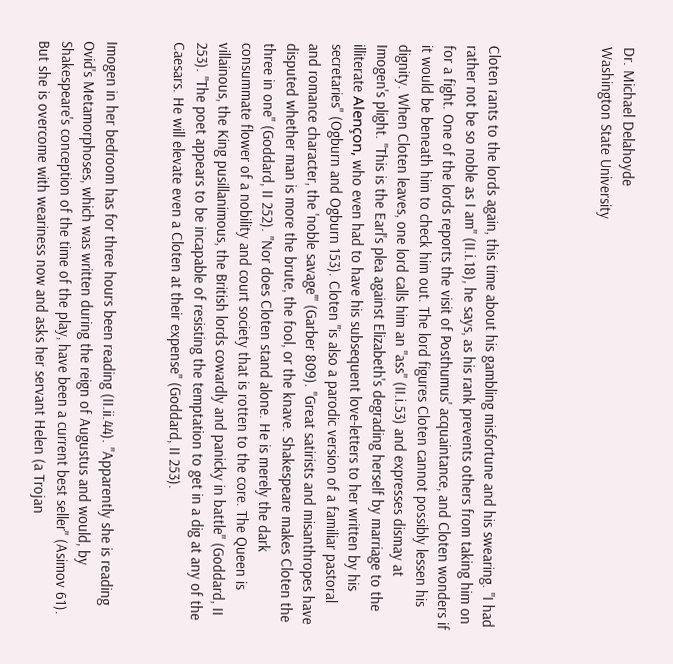Dr. Michael Delahoyde
Washington State University




Cloten rants to the lords again, this time about his gambling misfortune and his swearing. "I had rather not be so noble as I am" (II.i.18), he says, as his rank prevents others from taking him on for a fight. One of the lords reports the visit of Posthumus' acquaintance, and Cloten wonders if it would be beneath him to check him out. The lord figures Cloten cannot possibly lessen his dignity. When Cloten leaves, one lord calls him an "ass" (II.i.53) and expresses dismay at Imogen's plight. "This is the Earl's plea against Elizabeth's degrading herself by marriage to the illiterate Alençon, who even had to have his subsequent love-letters to her written by his secretaries" (Ogburn and Ogburn 153). Cloten "is also a parodic version of a familiar pastoral and romance character, the 'noble savage'" (Garber 809). "Great satirists and misanthropes have disputed whether man is more the brute, the fool, or the knave. Shakespeare makes Cloten the three in one" (Goddard, II 252). "Nor does Cloten stand alone. He is merely the dark consummate flower of a nobility and court society that is rotten to the core. The Queen is villainous, the King pusillanimous, the British lords cowardly and panicky in battle" (Goddard, II 253). "The poet appears to be incapable of resisting the temptation to get in a dig at any of the Caesars. He will elevate even a Cloten at their expense" (Goddard, II 253).


Imogen in her bedroom has for three hours been reading (II.ii.44). "Apparently she is reading Ovid's Metamorphoses, which was written during the reign of Augustus and would, by Shakespeare's conception of the time of the play, have been a current best seller" (Asimov 61). But she is overcome with weariness now and asks her servant Helen (a Trojan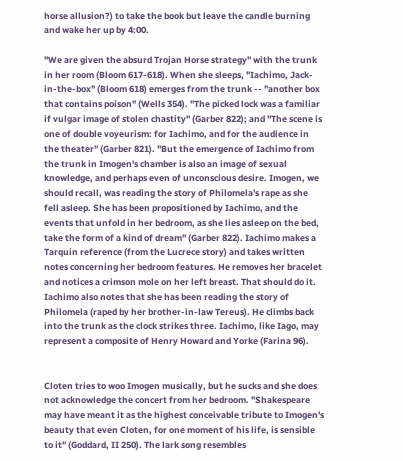horse allusion?) to take the book but leave the candle burning and wake her up by 4:00.

"We are given the absurd Trojan Horse strategy" with the trunk in her room (Bloom 617-618). When she sleeps, "Iachimo, Jack-in-the-box" (Bloom 618) emerges from the trunk -- "another box that contains poison" (Wells 354). "The picked lock was a familiar if vulgar image of stolen chastity" (Garber 822); and "The scene is one of double voyeurism: for Iachimo, and for the audience in the theater" (Garber 821). "But the emergence of Iachimo from the trunk in Imogen's chamber is also an image of sexual knowledge, and perhaps even of unconscious desire. Imogen, we should recall, was reading the story of Philomela's rape as she fell asleep. She has been propositioned by Iachimo, and the events that unfold in her bedroom, as she lies asleep on the bed, take the form of a kind of dream" (Garber 822). Iachimo makes a Tarquin reference (from the Lucrece story) and takes written notes concerning her bedroom features. He removes her bracelet and notices a crimson mole on her left breast. That should do it. Iachimo also notes that she has been reading the story of Philomela (raped by her brother-in-law Tereus). He climbs back into the trunk as the clock strikes three. Iachimo, like Iago, may represent a composite of Henry Howard and Yorke (Farina 96).


Cloten tries to woo Imogen musically, but he sucks and she does not acknowledge the concert from her bedroom. "Shakespeare may have meant it as the highest conceivable tribute to Imogen's beauty that even Cloten, for one moment of his life, is sensible to it" (Goddard, II 250). The lark song resembles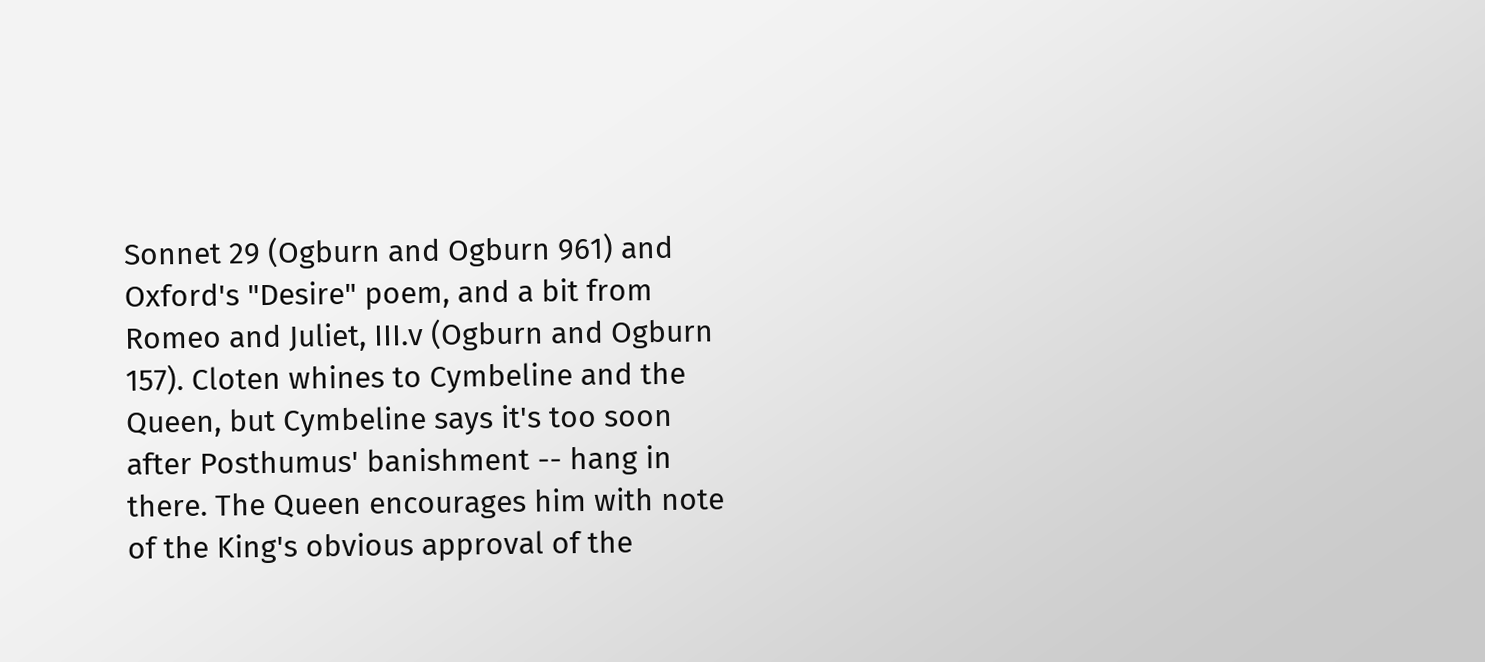Sonnet 29 (Ogburn and Ogburn 961) and Oxford's "Desire" poem, and a bit from Romeo and Juliet, III.v (Ogburn and Ogburn 157). Cloten whines to Cymbeline and the Queen, but Cymbeline says it's too soon after Posthumus' banishment -- hang in there. The Queen encourages him with note of the King's obvious approval of the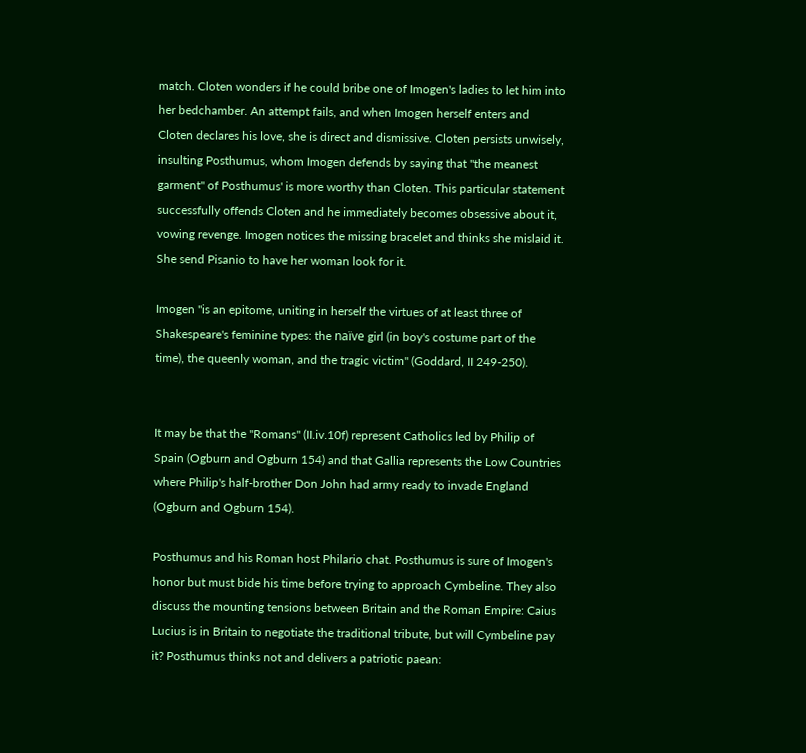match. Cloten wonders if he could bribe one of Imogen's ladies to let him into her bedchamber. An attempt fails, and when Imogen herself enters and Cloten declares his love, she is direct and dismissive. Cloten persists unwisely, insulting Posthumus, whom Imogen defends by saying that "the meanest garment" of Posthumus' is more worthy than Cloten. This particular statement successfully offends Cloten and he immediately becomes obsessive about it, vowing revenge. Imogen notices the missing bracelet and thinks she mislaid it. She send Pisanio to have her woman look for it.

Imogen "is an epitome, uniting in herself the virtues of at least three of Shakespeare's feminine types: the naïve girl (in boy's costume part of the time), the queenly woman, and the tragic victim" (Goddard, II 249-250).


It may be that the "Romans" (II.iv.10f) represent Catholics led by Philip of Spain (Ogburn and Ogburn 154) and that Gallia represents the Low Countries where Philip's half-brother Don John had army ready to invade England (Ogburn and Ogburn 154).

Posthumus and his Roman host Philario chat. Posthumus is sure of Imogen's honor but must bide his time before trying to approach Cymbeline. They also discuss the mounting tensions between Britain and the Roman Empire: Caius Lucius is in Britain to negotiate the traditional tribute, but will Cymbeline pay it? Posthumus thinks not and delivers a patriotic paean: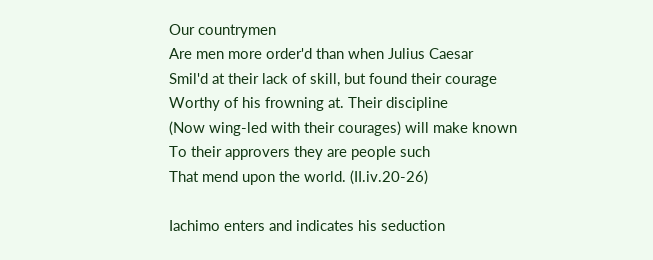Our countrymen
Are men more order'd than when Julius Caesar
Smil'd at their lack of skill, but found their courage
Worthy of his frowning at. Their discipline
(Now wing-led with their courages) will make known
To their approvers they are people such
That mend upon the world. (II.iv.20-26)

Iachimo enters and indicates his seduction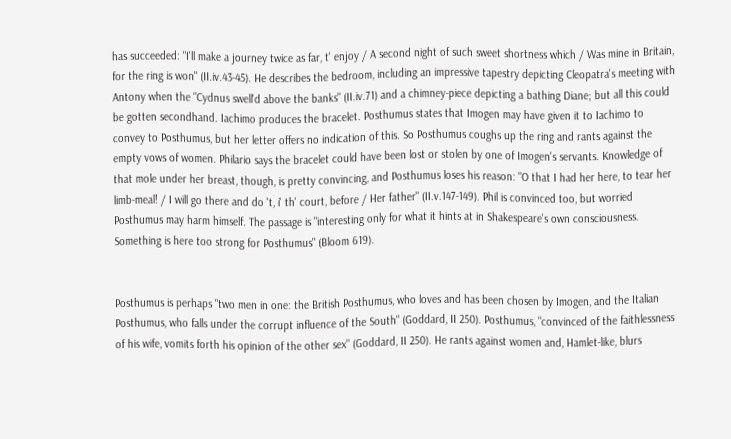has succeeded: "I'll make a journey twice as far, t' enjoy / A second night of such sweet shortness which / Was mine in Britain, for the ring is won" (II.iv.43-45). He describes the bedroom, including an impressive tapestry depicting Cleopatra's meeting with Antony when the "Cydnus swell'd above the banks" (II.iv.71) and a chimney-piece depicting a bathing Diane; but all this could be gotten secondhand. Iachimo produces the bracelet. Posthumus states that Imogen may have given it to Iachimo to convey to Posthumus, but her letter offers no indication of this. So Posthumus coughs up the ring and rants against the empty vows of women. Philario says the bracelet could have been lost or stolen by one of Imogen's servants. Knowledge of that mole under her breast, though, is pretty convincing, and Posthumus loses his reason: "O that I had her here, to tear her limb-meal! / I will go there and do 't, i' th' court, before / Her father" (II.v.147-149). Phil is convinced too, but worried Posthumus may harm himself. The passage is "interesting only for what it hints at in Shakespeare's own consciousness. Something is here too strong for Posthumus" (Bloom 619).


Posthumus is perhaps "two men in one: the British Posthumus, who loves and has been chosen by Imogen, and the Italian Posthumus, who falls under the corrupt influence of the South" (Goddard, II 250). Posthumus, "convinced of the faithlessness of his wife, vomits forth his opinion of the other sex" (Goddard, II 250). He rants against women and, Hamlet-like, blurs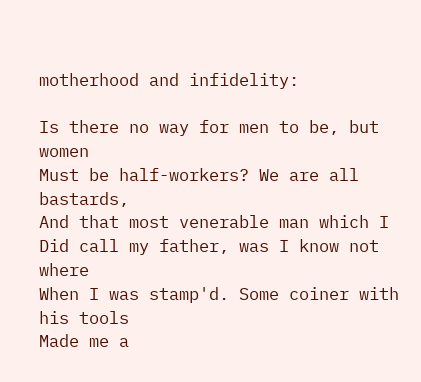motherhood and infidelity:

Is there no way for men to be, but women
Must be half-workers? We are all bastards,
And that most venerable man which I
Did call my father, was I know not where
When I was stamp'd. Some coiner with his tools
Made me a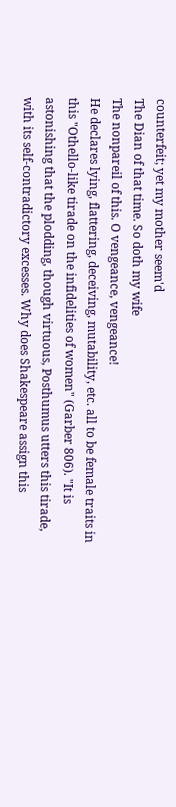counterfeit; yet my mother seem'd
The Dian of that time. So doth my wife
The nonpareil of this. O vengeance, vengeance!
He declares lying, flattering, deceiving, mutability, etc. all to be female traits in this "Othello-like tirade on the infidelities of women" (Garber 806). "It is astonishing that the plodding, though virtuous, Posthumus utters this tirade, with its self-contradictory excesses. Why does Shakespeare assign this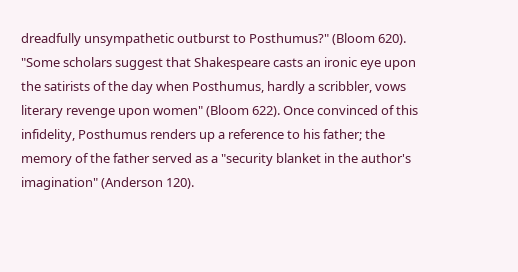dreadfully unsympathetic outburst to Posthumus?" (Bloom 620). "Some scholars suggest that Shakespeare casts an ironic eye upon the satirists of the day when Posthumus, hardly a scribbler, vows literary revenge upon women" (Bloom 622). Once convinced of this infidelity, Posthumus renders up a reference to his father; the memory of the father served as a "security blanket in the author's imagination" (Anderson 120).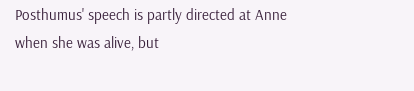Posthumus' speech is partly directed at Anne when she was alive, but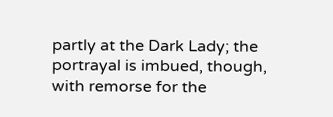partly at the Dark Lady; the portrayal is imbued, though, with remorse for the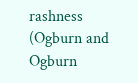rashness (Ogburn and Ogburn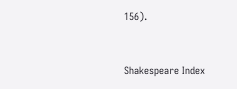156).


Shakespeare Index